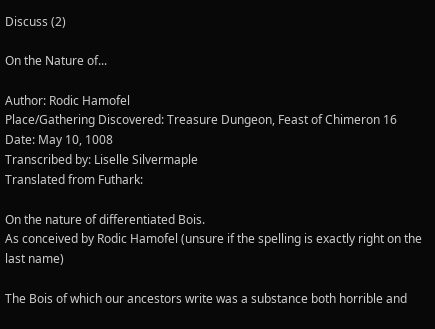Discuss (2)

On the Nature of...

Author: Rodic Hamofel
Place/Gathering Discovered: Treasure Dungeon, Feast of Chimeron 16
Date: May 10, 1008
Transcribed by: Liselle Silvermaple
Translated from Futhark:

On the nature of differentiated Bois.
As conceived by Rodic Hamofel (unsure if the spelling is exactly right on the last name)

The Bois of which our ancestors write was a substance both horrible and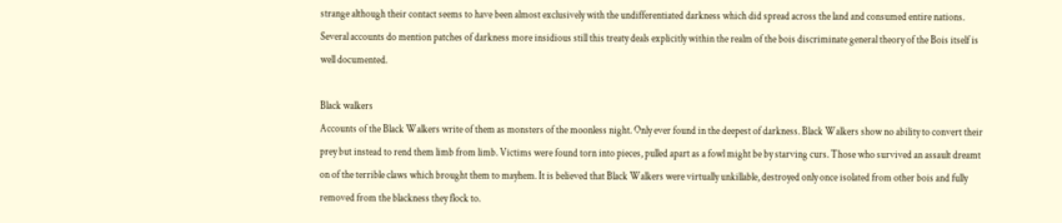strange although their contact seems to have been almost exclusively with the undifferentiated darkness which did spread across the land and consumed entire nations. Several accounts do mention patches of darkness more insidious still this treaty deals explicitly within the realm of the bois discriminate general theory of the Bois itself is well documented.

Black walkers
Accounts of the Black Walkers write of them as monsters of the moonless night. Only ever found in the deepest of darkness. Black Walkers show no ability to convert their prey but instead to rend them limb from limb. Victims were found torn into pieces, pulled apart as a fowl might be by starving curs. Those who survived an assault dreamt on of the terrible claws which brought them to mayhem. It is believed that Black Walkers were virtually unkillable, destroyed only once isolated from other bois and fully removed from the blackness they flock to.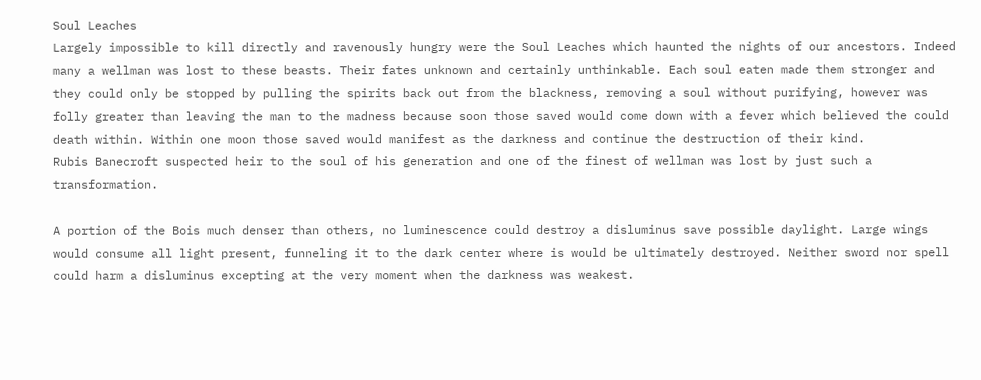Soul Leaches
Largely impossible to kill directly and ravenously hungry were the Soul Leaches which haunted the nights of our ancestors. Indeed many a wellman was lost to these beasts. Their fates unknown and certainly unthinkable. Each soul eaten made them stronger and they could only be stopped by pulling the spirits back out from the blackness, removing a soul without purifying, however was folly greater than leaving the man to the madness because soon those saved would come down with a fever which believed the could death within. Within one moon those saved would manifest as the darkness and continue the destruction of their kind.
Rubis Banecroft suspected heir to the soul of his generation and one of the finest of wellman was lost by just such a transformation.

A portion of the Bois much denser than others, no luminescence could destroy a disluminus save possible daylight. Large wings would consume all light present, funneling it to the dark center where is would be ultimately destroyed. Neither sword nor spell could harm a disluminus excepting at the very moment when the darkness was weakest.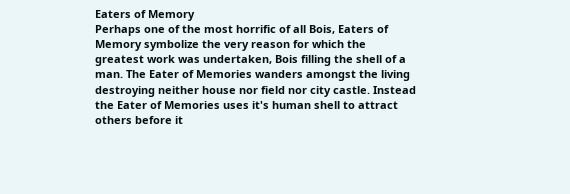Eaters of Memory
Perhaps one of the most horrific of all Bois, Eaters of Memory symbolize the very reason for which the greatest work was undertaken, Bois filling the shell of a man. The Eater of Memories wanders amongst the living destroying neither house nor field nor city castle. Instead the Eater of Memories uses it's human shell to attract others before it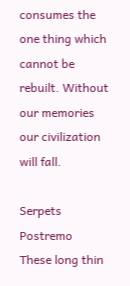consumes the one thing which cannot be rebuilt. Without our memories our civilization will fall.

Serpets Postremo
These long thin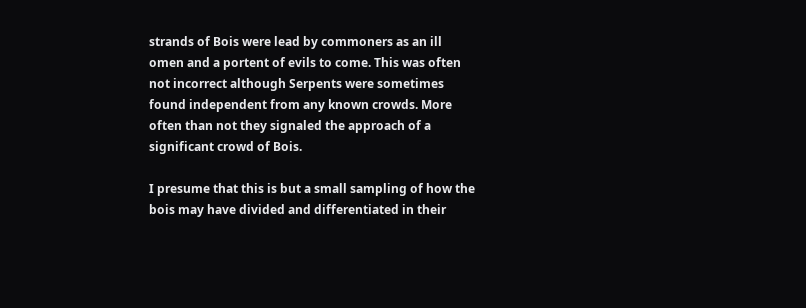strands of Bois were lead by commoners as an ill omen and a portent of evils to come. This was often not incorrect although Serpents were sometimes found independent from any known crowds. More often than not they signaled the approach of a significant crowd of Bois.

I presume that this is but a small sampling of how the bois may have divided and differentiated in their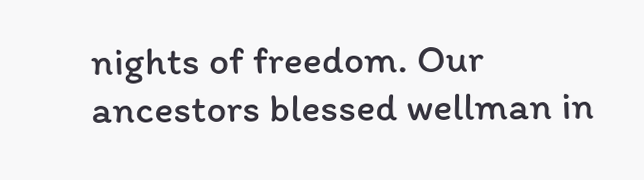nights of freedom. Our ancestors blessed wellman in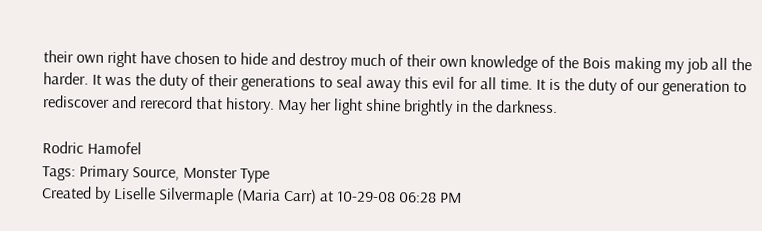their own right have chosen to hide and destroy much of their own knowledge of the Bois making my job all the harder. It was the duty of their generations to seal away this evil for all time. It is the duty of our generation to rediscover and rerecord that history. May her light shine brightly in the darkness.

Rodric Hamofel
Tags: Primary Source, Monster Type
Created by Liselle Silvermaple (Maria Carr) at 10-29-08 06:28 PM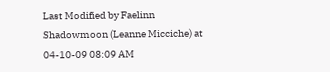Last Modified by Faelinn Shadowmoon (Leanne Micciche) at 04-10-09 08:09 AM